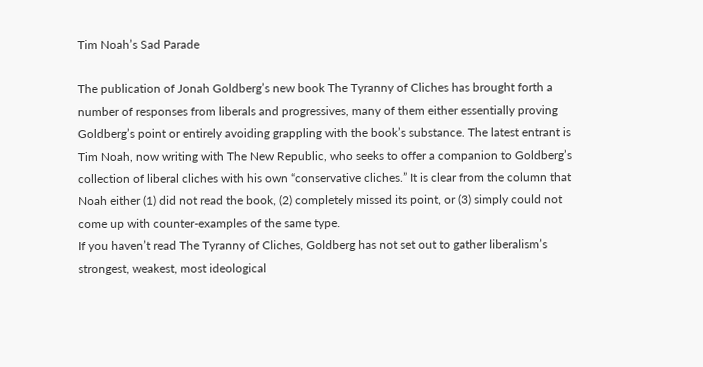Tim Noah’s Sad Parade

The publication of Jonah Goldberg’s new book The Tyranny of Cliches has brought forth a number of responses from liberals and progressives, many of them either essentially proving Goldberg’s point or entirely avoiding grappling with the book’s substance. The latest entrant is Tim Noah, now writing with The New Republic, who seeks to offer a companion to Goldberg’s collection of liberal cliches with his own “conservative cliches.” It is clear from the column that Noah either (1) did not read the book, (2) completely missed its point, or (3) simply could not come up with counter-examples of the same type.
If you haven’t read The Tyranny of Cliches, Goldberg has not set out to gather liberalism’s strongest, weakest, most ideological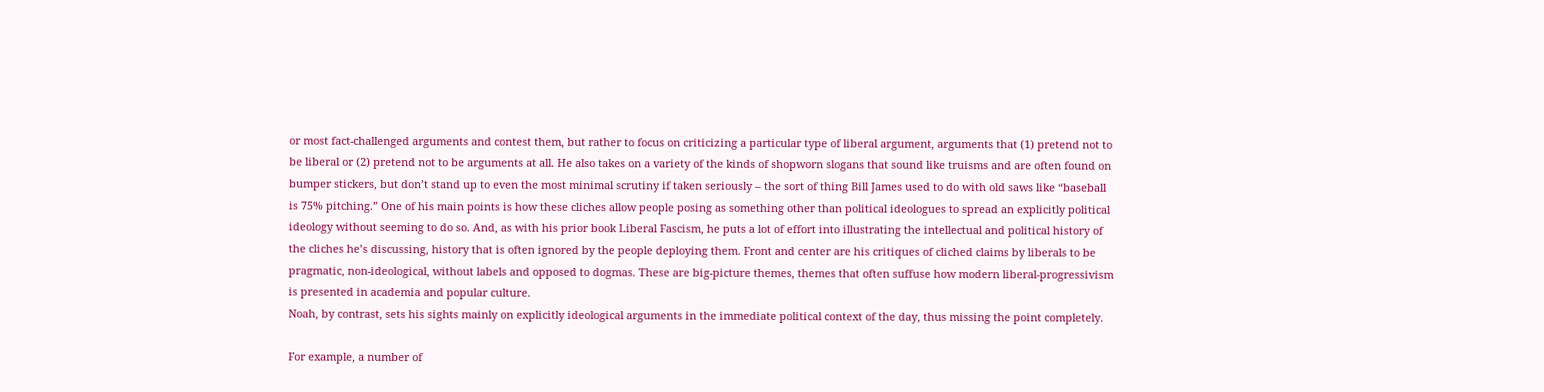or most fact-challenged arguments and contest them, but rather to focus on criticizing a particular type of liberal argument, arguments that (1) pretend not to be liberal or (2) pretend not to be arguments at all. He also takes on a variety of the kinds of shopworn slogans that sound like truisms and are often found on bumper stickers, but don’t stand up to even the most minimal scrutiny if taken seriously – the sort of thing Bill James used to do with old saws like “baseball is 75% pitching.” One of his main points is how these cliches allow people posing as something other than political ideologues to spread an explicitly political ideology without seeming to do so. And, as with his prior book Liberal Fascism, he puts a lot of effort into illustrating the intellectual and political history of the cliches he’s discussing, history that is often ignored by the people deploying them. Front and center are his critiques of cliched claims by liberals to be pragmatic, non-ideological, without labels and opposed to dogmas. These are big-picture themes, themes that often suffuse how modern liberal-progressivism is presented in academia and popular culture.
Noah, by contrast, sets his sights mainly on explicitly ideological arguments in the immediate political context of the day, thus missing the point completely.

For example, a number of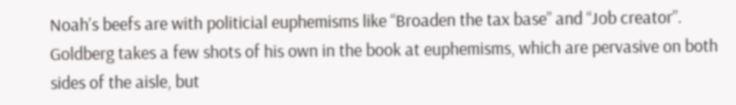Noah’s beefs are with politicial euphemisms like “Broaden the tax base” and “Job creator”. Goldberg takes a few shots of his own in the book at euphemisms, which are pervasive on both sides of the aisle, but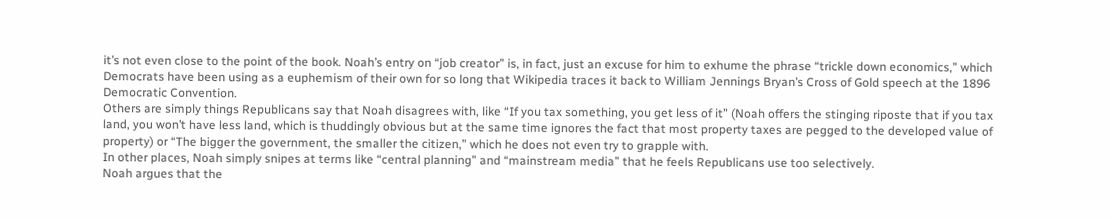it’s not even close to the point of the book. Noah’s entry on “job creator” is, in fact, just an excuse for him to exhume the phrase “trickle down economics,” which Democrats have been using as a euphemism of their own for so long that Wikipedia traces it back to William Jennings Bryan’s Cross of Gold speech at the 1896 Democratic Convention.
Others are simply things Republicans say that Noah disagrees with, like “If you tax something, you get less of it” (Noah offers the stinging riposte that if you tax land, you won’t have less land, which is thuddingly obvious but at the same time ignores the fact that most property taxes are pegged to the developed value of property) or “The bigger the government, the smaller the citizen,” which he does not even try to grapple with.
In other places, Noah simply snipes at terms like “central planning” and “mainstream media” that he feels Republicans use too selectively.
Noah argues that the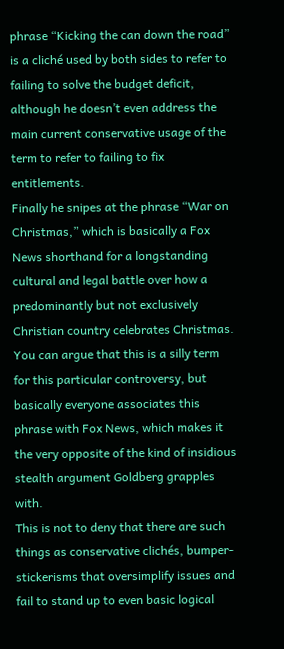phrase “Kicking the can down the road” is a cliché used by both sides to refer to failing to solve the budget deficit, although he doesn’t even address the main current conservative usage of the term to refer to failing to fix entitlements.
Finally he snipes at the phrase “War on Christmas,” which is basically a Fox News shorthand for a longstanding cultural and legal battle over how a predominantly but not exclusively Christian country celebrates Christmas. You can argue that this is a silly term for this particular controversy, but basically everyone associates this phrase with Fox News, which makes it the very opposite of the kind of insidious stealth argument Goldberg grapples with.
This is not to deny that there are such things as conservative clichés, bumper-stickerisms that oversimplify issues and fail to stand up to even basic logical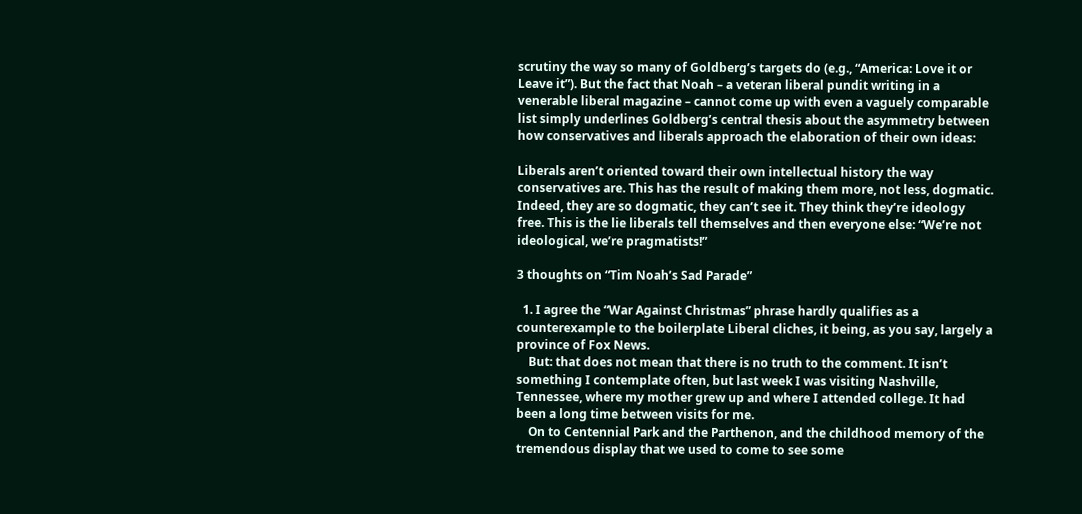scrutiny the way so many of Goldberg’s targets do (e.g., “America: Love it or Leave it”). But the fact that Noah – a veteran liberal pundit writing in a venerable liberal magazine – cannot come up with even a vaguely comparable list simply underlines Goldberg’s central thesis about the asymmetry between how conservatives and liberals approach the elaboration of their own ideas:

Liberals aren’t oriented toward their own intellectual history the way conservatives are. This has the result of making them more, not less, dogmatic. Indeed, they are so dogmatic, they can’t see it. They think they’re ideology free. This is the lie liberals tell themselves and then everyone else: “We’re not ideological, we’re pragmatists!”

3 thoughts on “Tim Noah’s Sad Parade”

  1. I agree the “War Against Christmas” phrase hardly qualifies as a counterexample to the boilerplate Liberal cliches, it being, as you say, largely a province of Fox News.
    But: that does not mean that there is no truth to the comment. It isn’t something I contemplate often, but last week I was visiting Nashville, Tennessee, where my mother grew up and where I attended college. It had been a long time between visits for me.
    On to Centennial Park and the Parthenon, and the childhood memory of the tremendous display that we used to come to see some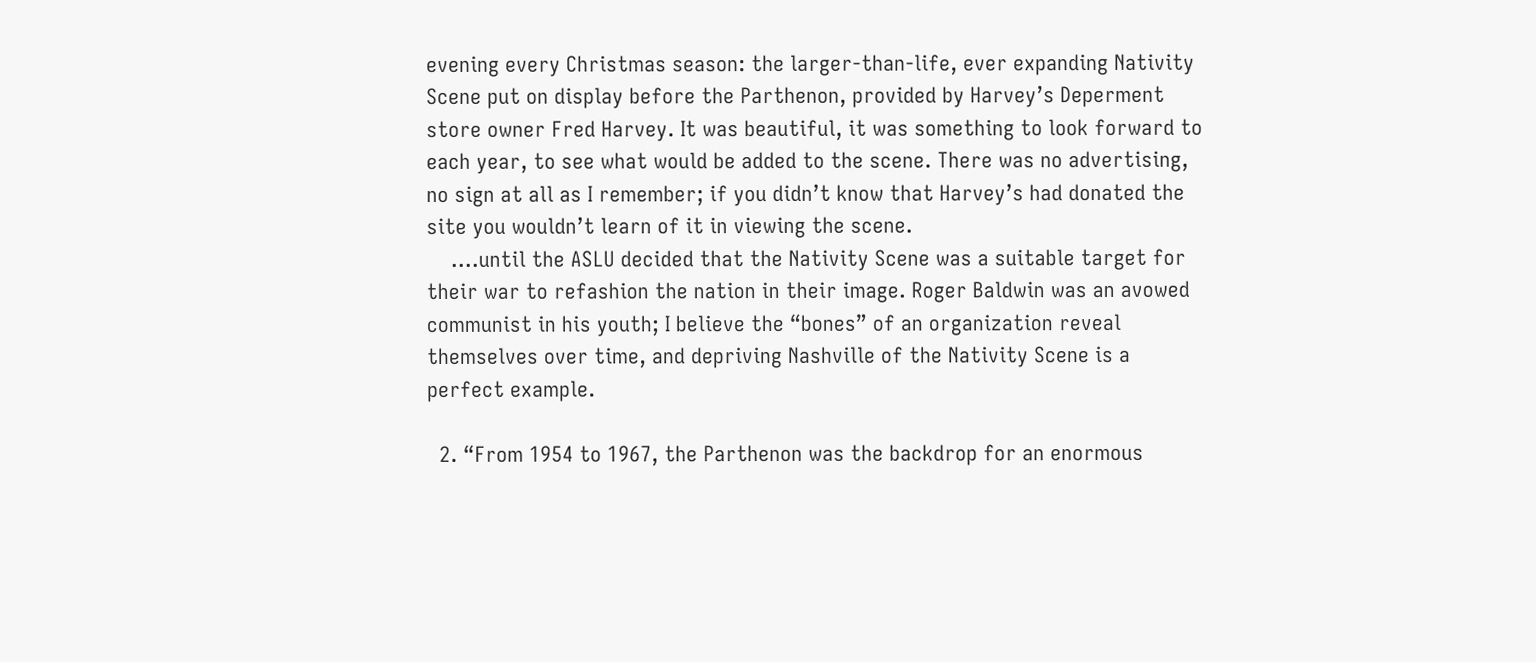evening every Christmas season: the larger-than-life, ever expanding Nativity Scene put on display before the Parthenon, provided by Harvey’s Deperment store owner Fred Harvey. It was beautiful, it was something to look forward to each year, to see what would be added to the scene. There was no advertising, no sign at all as I remember; if you didn’t know that Harvey’s had donated the site you wouldn’t learn of it in viewing the scene.
    ….until the ASLU decided that the Nativity Scene was a suitable target for their war to refashion the nation in their image. Roger Baldwin was an avowed communist in his youth; I believe the “bones” of an organization reveal themselves over time, and depriving Nashville of the Nativity Scene is a perfect example.

  2. “From 1954 to 1967, the Parthenon was the backdrop for an enormous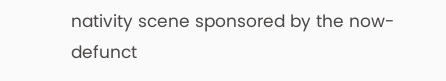nativity scene sponsored by the now-defunct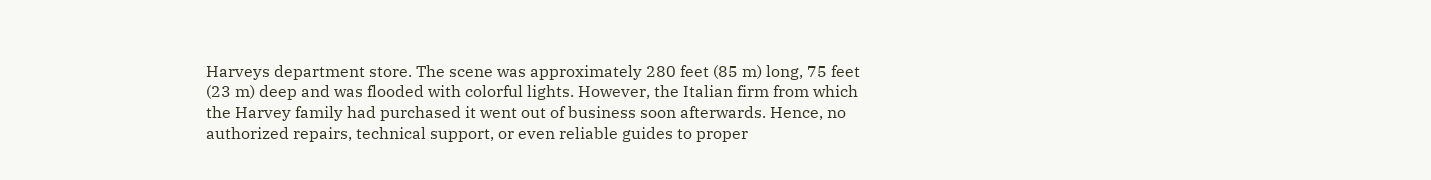Harveys department store. The scene was approximately 280 feet (85 m) long, 75 feet (23 m) deep and was flooded with colorful lights. However, the Italian firm from which the Harvey family had purchased it went out of business soon afterwards. Hence, no authorized repairs, technical support, or even reliable guides to proper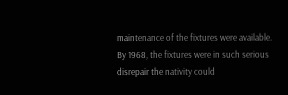maintenance of the fixtures were available. By 1968, the fixtures were in such serious disrepair the nativity could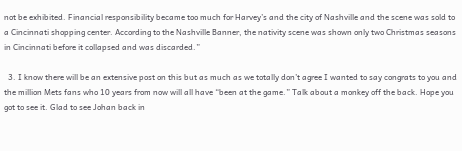not be exhibited. Financial responsibility became too much for Harvey’s and the city of Nashville and the scene was sold to a Cincinnati shopping center. According to the Nashville Banner, the nativity scene was shown only two Christmas seasons in Cincinnati before it collapsed and was discarded.”

  3. I know there will be an extensive post on this but as much as we totally don’t agree I wanted to say congrats to you and the million Mets fans who 10 years from now will all have “been at the game.” Talk about a monkey off the back. Hope you got to see it. Glad to see Johan back in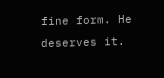fine form. He deserves it.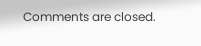Comments are closed.